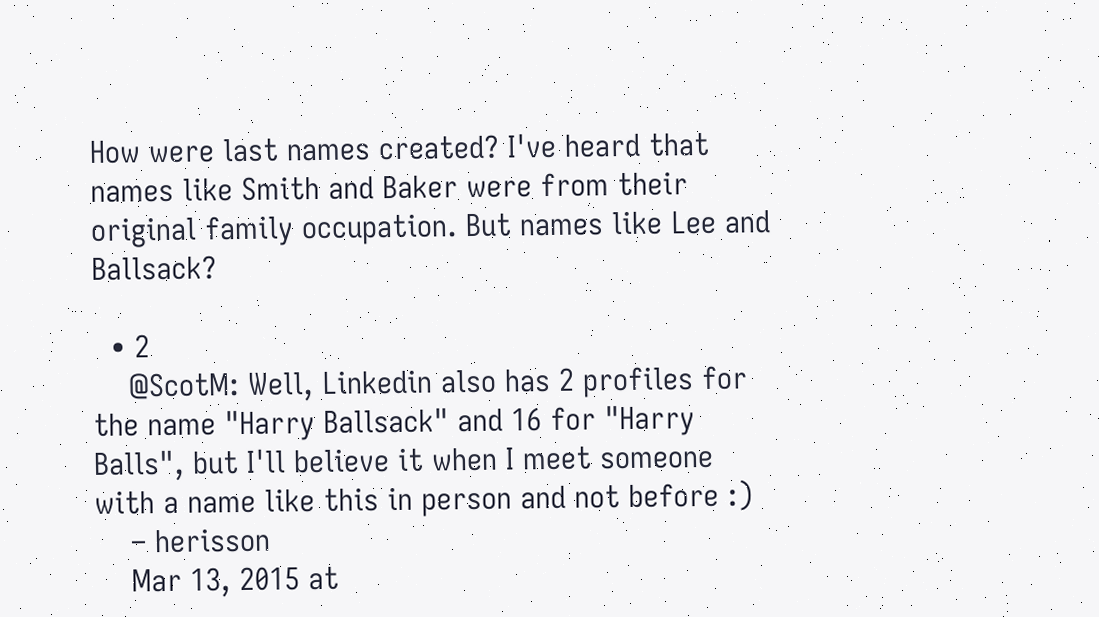How were last names created? I've heard that names like Smith and Baker were from their original family occupation. But names like Lee and Ballsack?

  • 2
    @ScotM: Well, Linkedin also has 2 profiles for the name "Harry Ballsack" and 16 for "Harry Balls", but I'll believe it when I meet someone with a name like this in person and not before :)
    – herisson
    Mar 13, 2015 at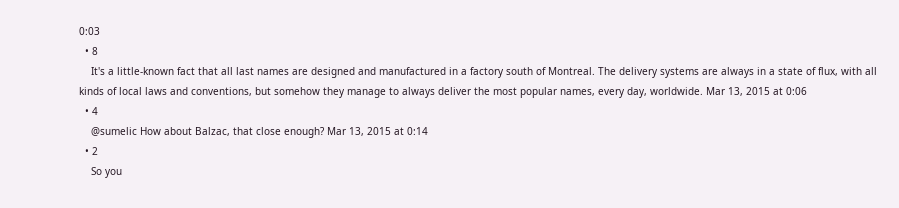0:03
  • 8
    It's a little-known fact that all last names are designed and manufactured in a factory south of Montreal. The delivery systems are always in a state of flux, with all kinds of local laws and conventions, but somehow they manage to always deliver the most popular names, every day, worldwide. Mar 13, 2015 at 0:06
  • 4
    @sumelic How about Balzac, that close enough? Mar 13, 2015 at 0:14
  • 2
    So you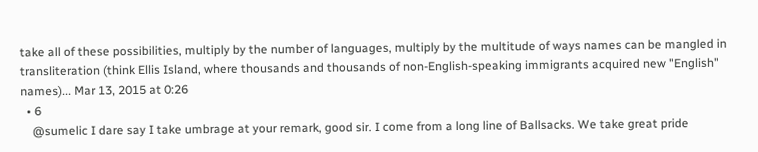take all of these possibilities, multiply by the number of languages, multiply by the multitude of ways names can be mangled in transliteration (think Ellis Island, where thousands and thousands of non-English-speaking immigrants acquired new "English" names)... Mar 13, 2015 at 0:26
  • 6
    @sumelic I dare say I take umbrage at your remark, good sir. I come from a long line of Ballsacks. We take great pride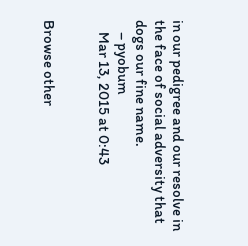in our pedigree and our resolve in the face of social adversity that dogs our fine name.
    – pyobum
    Mar 13, 2015 at 0:43


Browse other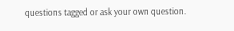questions tagged or ask your own question.